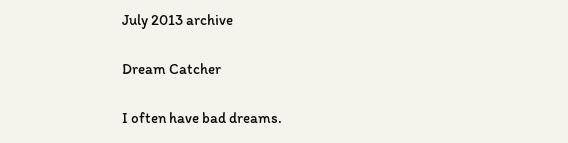July 2013 archive

Dream Catcher

I often have bad dreams.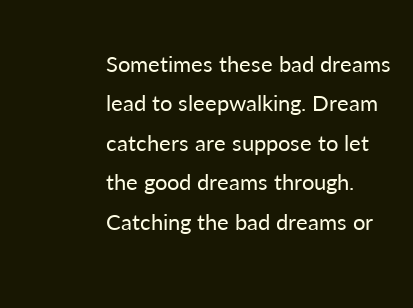Sometimes these bad dreams lead to sleepwalking. Dream catchers are suppose to let the good dreams through. Catching the bad dreams or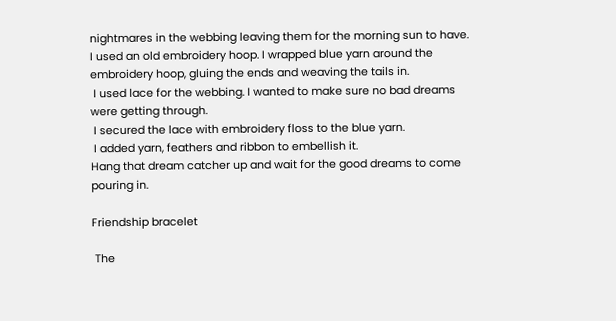nightmares in the webbing leaving them for the morning sun to have.
I used an old embroidery hoop. I wrapped blue yarn around the embroidery hoop, gluing the ends and weaving the tails in.
 I used lace for the webbing. I wanted to make sure no bad dreams were getting through.
 I secured the lace with embroidery floss to the blue yarn.
 I added yarn, feathers and ribbon to embellish it.
Hang that dream catcher up and wait for the good dreams to come pouring in.

Friendship bracelet

 The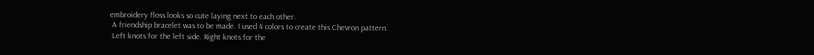embroidery floss looks so cute laying next to each other.
 A friendship bracelet was to be made. I used 4 colors to create this Chevron pattern.
 Left knots for the left side. Right knots for the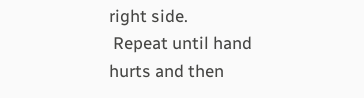right side.
 Repeat until hand hurts and then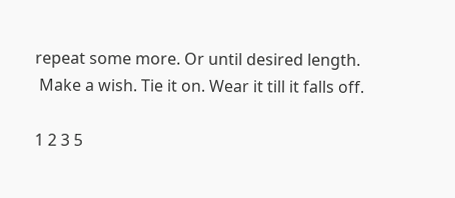repeat some more. Or until desired length.
 Make a wish. Tie it on. Wear it till it falls off.

1 2 3 5